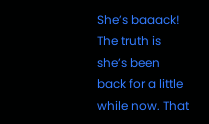She’s baaack! The truth is she’s been back for a little while now. That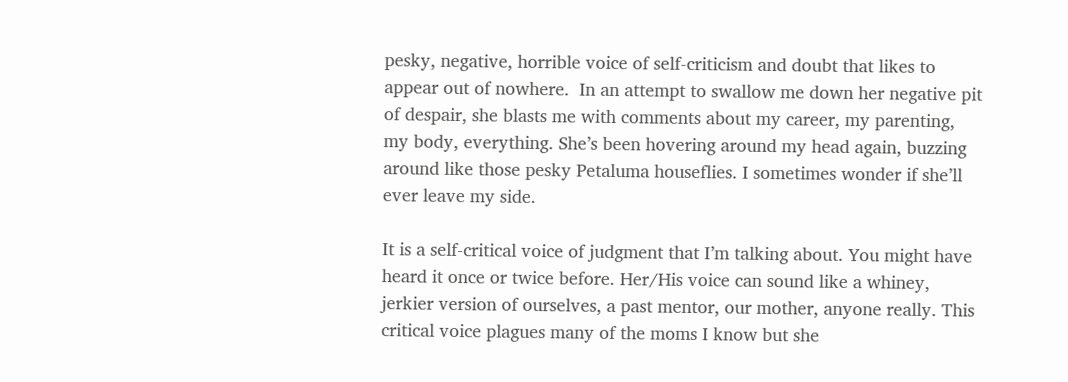pesky, negative, horrible voice of self-criticism and doubt that likes to appear out of nowhere.  In an attempt to swallow me down her negative pit of despair, she blasts me with comments about my career, my parenting, my body, everything. She’s been hovering around my head again, buzzing around like those pesky Petaluma houseflies. I sometimes wonder if she’ll ever leave my side.

It is a self-critical voice of judgment that I’m talking about. You might have heard it once or twice before. Her/His voice can sound like a whiney, jerkier version of ourselves, a past mentor, our mother, anyone really. This critical voice plagues many of the moms I know but she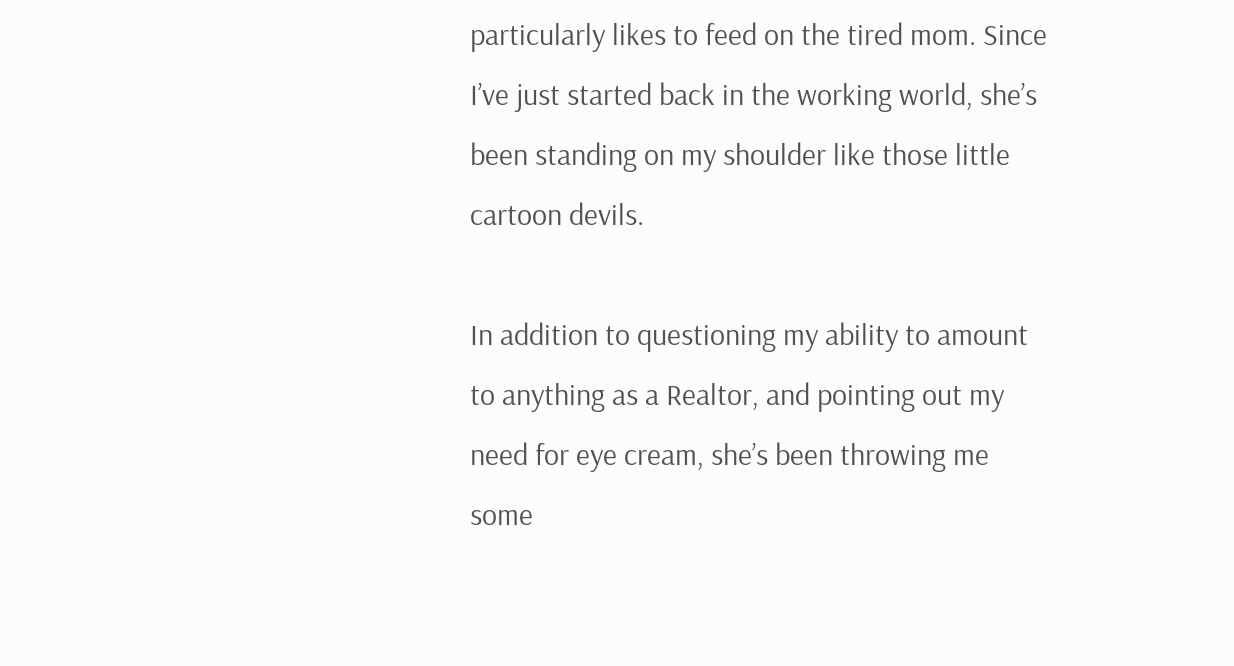particularly likes to feed on the tired mom. Since I’ve just started back in the working world, she’s been standing on my shoulder like those little cartoon devils.

In addition to questioning my ability to amount to anything as a Realtor, and pointing out my need for eye cream, she’s been throwing me some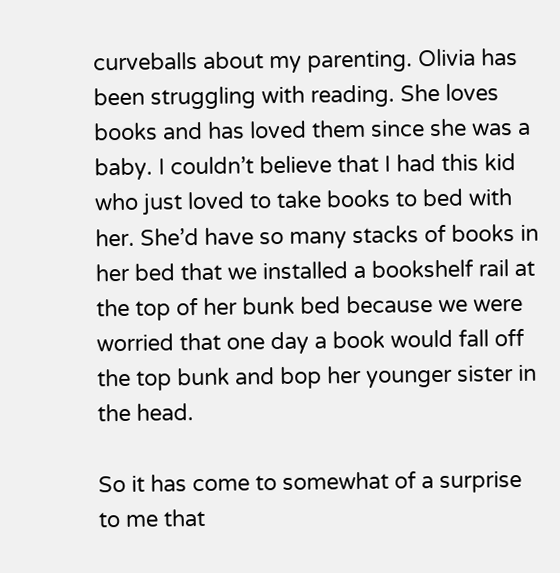curveballs about my parenting. Olivia has been struggling with reading. She loves books and has loved them since she was a baby. I couldn’t believe that I had this kid who just loved to take books to bed with her. She’d have so many stacks of books in her bed that we installed a bookshelf rail at the top of her bunk bed because we were worried that one day a book would fall off the top bunk and bop her younger sister in the head.

So it has come to somewhat of a surprise to me that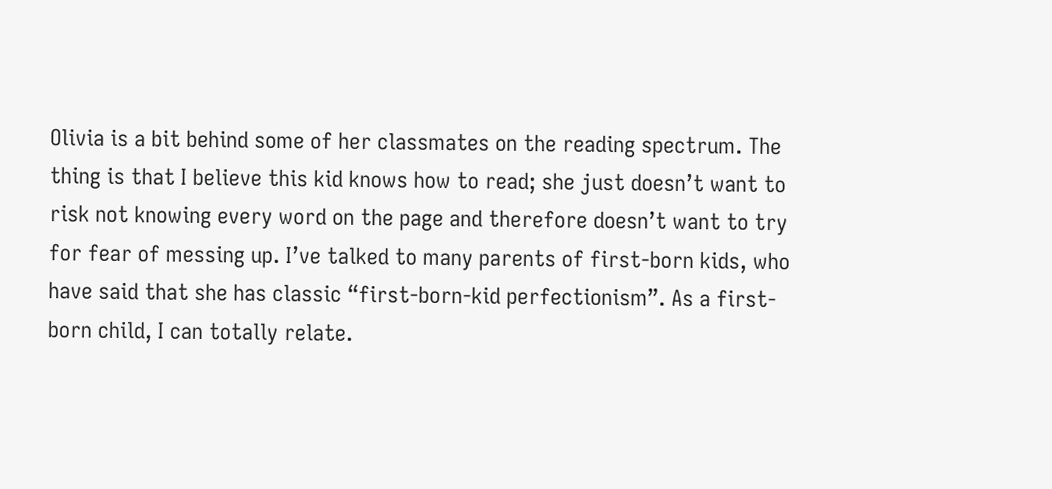Olivia is a bit behind some of her classmates on the reading spectrum. The thing is that I believe this kid knows how to read; she just doesn’t want to risk not knowing every word on the page and therefore doesn’t want to try for fear of messing up. I’ve talked to many parents of first-born kids, who have said that she has classic “first-born-kid perfectionism”. As a first-born child, I can totally relate.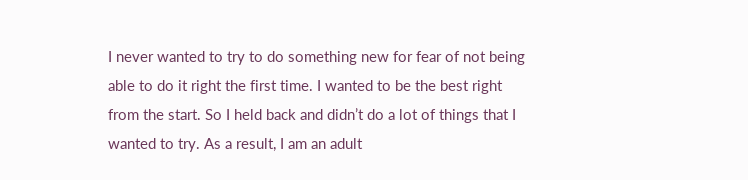I never wanted to try to do something new for fear of not being able to do it right the first time. I wanted to be the best right from the start. So I held back and didn’t do a lot of things that I wanted to try. As a result, I am an adult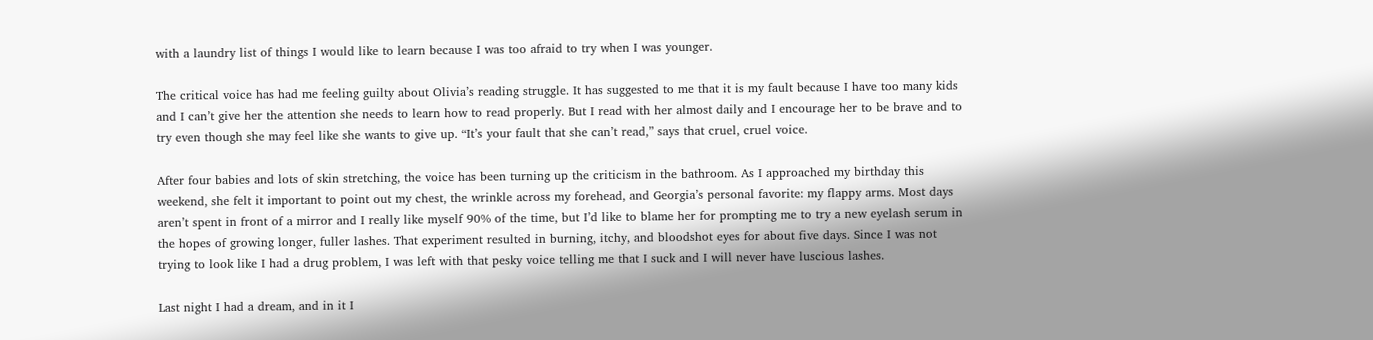with a laundry list of things I would like to learn because I was too afraid to try when I was younger.

The critical voice has had me feeling guilty about Olivia’s reading struggle. It has suggested to me that it is my fault because I have too many kids and I can’t give her the attention she needs to learn how to read properly. But I read with her almost daily and I encourage her to be brave and to try even though she may feel like she wants to give up. “It’s your fault that she can’t read,” says that cruel, cruel voice.

After four babies and lots of skin stretching, the voice has been turning up the criticism in the bathroom. As I approached my birthday this weekend, she felt it important to point out my chest, the wrinkle across my forehead, and Georgia’s personal favorite: my flappy arms. Most days aren’t spent in front of a mirror and I really like myself 90% of the time, but I’d like to blame her for prompting me to try a new eyelash serum in the hopes of growing longer, fuller lashes. That experiment resulted in burning, itchy, and bloodshot eyes for about five days. Since I was not trying to look like I had a drug problem, I was left with that pesky voice telling me that I suck and I will never have luscious lashes.

Last night I had a dream, and in it I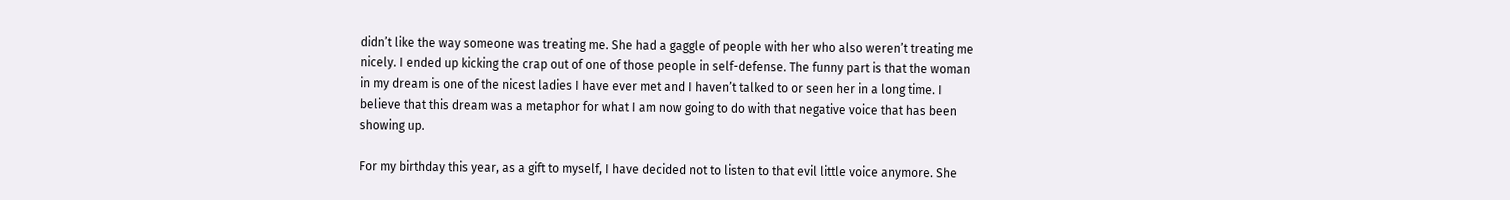didn’t like the way someone was treating me. She had a gaggle of people with her who also weren’t treating me nicely. I ended up kicking the crap out of one of those people in self-defense. The funny part is that the woman in my dream is one of the nicest ladies I have ever met and I haven’t talked to or seen her in a long time. I believe that this dream was a metaphor for what I am now going to do with that negative voice that has been showing up.

For my birthday this year, as a gift to myself, I have decided not to listen to that evil little voice anymore. She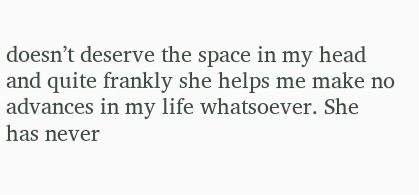doesn’t deserve the space in my head and quite frankly she helps me make no advances in my life whatsoever. She has never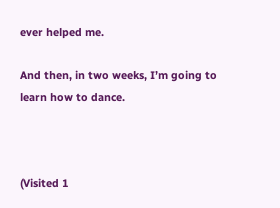ever helped me.

And then, in two weeks, I’m going to learn how to dance.



(Visited 1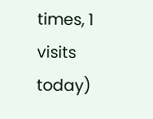times, 1 visits today)